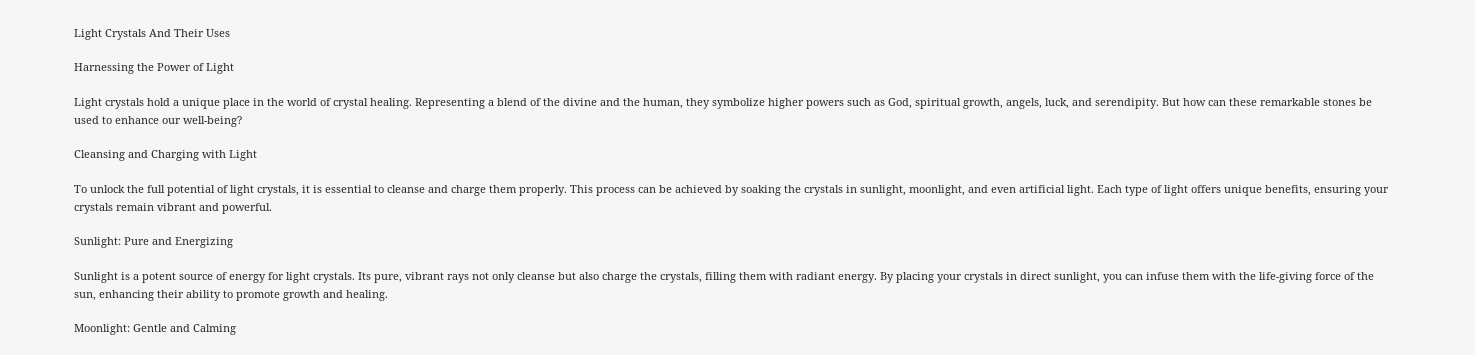Light Crystals And Their Uses

Harnessing the Power of Light

Light crystals hold a unique place in the world of crystal healing. Representing a blend of the divine and the human, they symbolize higher powers such as God, spiritual growth, angels, luck, and serendipity. But how can these remarkable stones be used to enhance our well-being?

Cleansing and Charging with Light

To unlock the full potential of light crystals, it is essential to cleanse and charge them properly. This process can be achieved by soaking the crystals in sunlight, moonlight, and even artificial light. Each type of light offers unique benefits, ensuring your crystals remain vibrant and powerful.

Sunlight: Pure and Energizing

Sunlight is a potent source of energy for light crystals. Its pure, vibrant rays not only cleanse but also charge the crystals, filling them with radiant energy. By placing your crystals in direct sunlight, you can infuse them with the life-giving force of the sun, enhancing their ability to promote growth and healing.

Moonlight: Gentle and Calming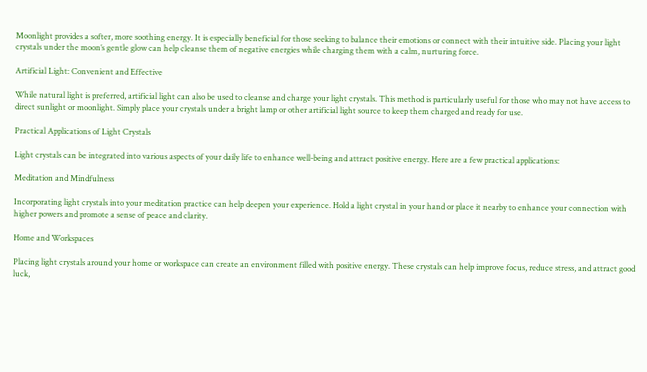Moonlight provides a softer, more soothing energy. It is especially beneficial for those seeking to balance their emotions or connect with their intuitive side. Placing your light crystals under the moon’s gentle glow can help cleanse them of negative energies while charging them with a calm, nurturing force.

Artificial Light: Convenient and Effective

While natural light is preferred, artificial light can also be used to cleanse and charge your light crystals. This method is particularly useful for those who may not have access to direct sunlight or moonlight. Simply place your crystals under a bright lamp or other artificial light source to keep them charged and ready for use.

Practical Applications of Light Crystals

Light crystals can be integrated into various aspects of your daily life to enhance well-being and attract positive energy. Here are a few practical applications:

Meditation and Mindfulness

Incorporating light crystals into your meditation practice can help deepen your experience. Hold a light crystal in your hand or place it nearby to enhance your connection with higher powers and promote a sense of peace and clarity.

Home and Workspaces

Placing light crystals around your home or workspace can create an environment filled with positive energy. These crystals can help improve focus, reduce stress, and attract good luck,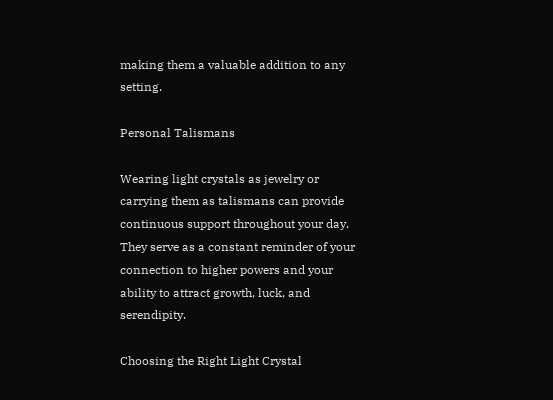making them a valuable addition to any setting.

Personal Talismans

Wearing light crystals as jewelry or carrying them as talismans can provide continuous support throughout your day. They serve as a constant reminder of your connection to higher powers and your ability to attract growth, luck, and serendipity.

Choosing the Right Light Crystal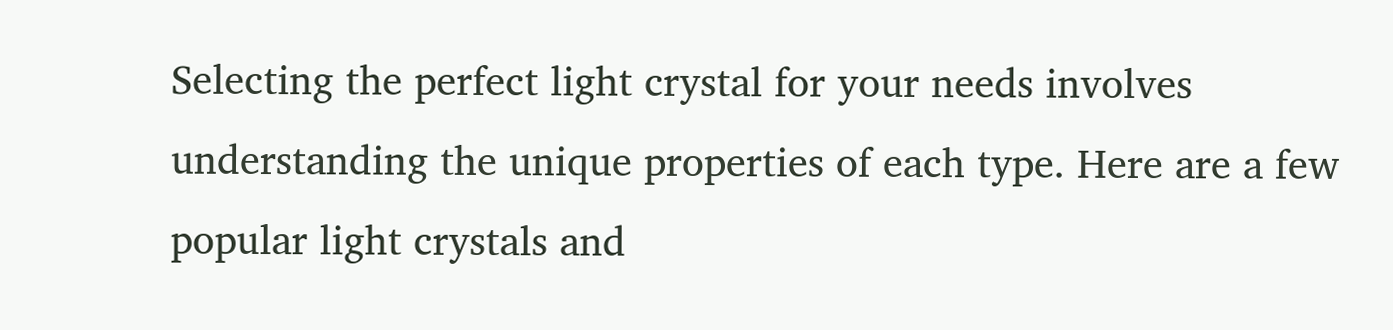Selecting the perfect light crystal for your needs involves understanding the unique properties of each type. Here are a few popular light crystals and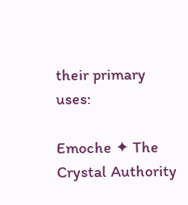their primary uses:

Emoche ✦ The Crystal Authority